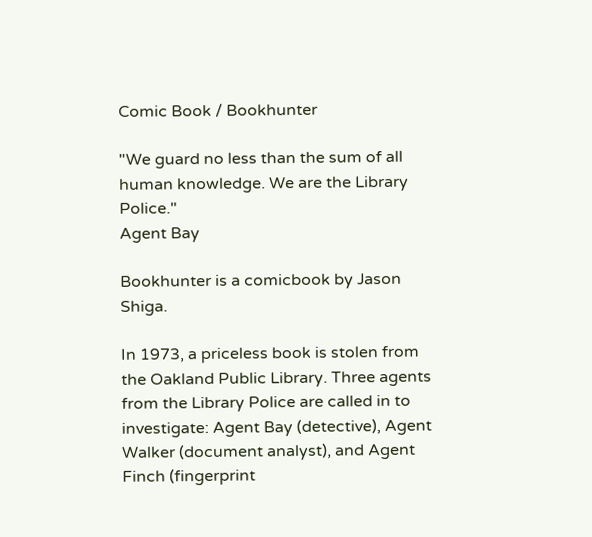Comic Book / Bookhunter

"We guard no less than the sum of all human knowledge. We are the Library Police."
Agent Bay

Bookhunter is a comicbook by Jason Shiga.

In 1973, a priceless book is stolen from the Oakland Public Library. Three agents from the Library Police are called in to investigate: Agent Bay (detective), Agent Walker (document analyst), and Agent Finch (fingerprint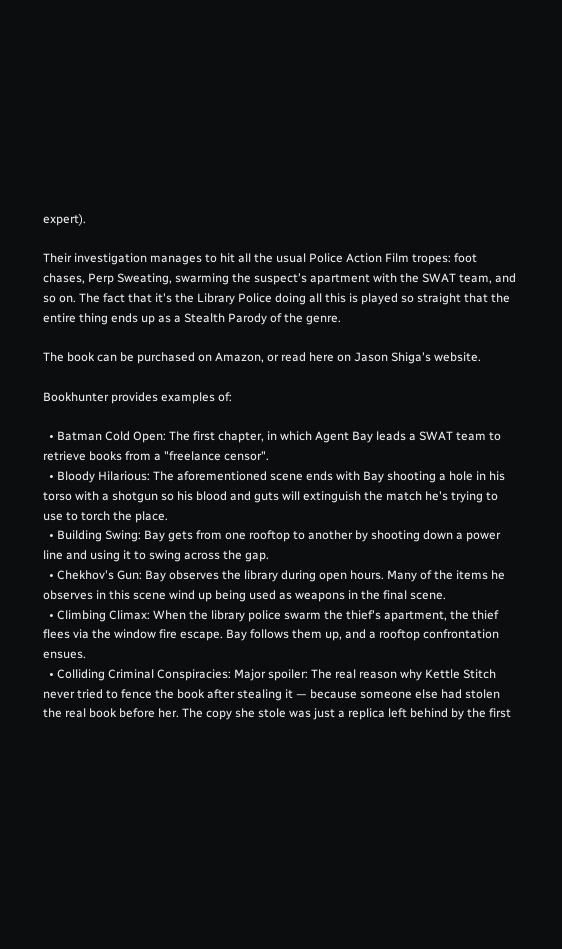expert).

Their investigation manages to hit all the usual Police Action Film tropes: foot chases, Perp Sweating, swarming the suspect's apartment with the SWAT team, and so on. The fact that it's the Library Police doing all this is played so straight that the entire thing ends up as a Stealth Parody of the genre.

The book can be purchased on Amazon, or read here on Jason Shiga's website.

Bookhunter provides examples of:

  • Batman Cold Open: The first chapter, in which Agent Bay leads a SWAT team to retrieve books from a "freelance censor".
  • Bloody Hilarious: The aforementioned scene ends with Bay shooting a hole in his torso with a shotgun so his blood and guts will extinguish the match he's trying to use to torch the place.
  • Building Swing: Bay gets from one rooftop to another by shooting down a power line and using it to swing across the gap.
  • Chekhov's Gun: Bay observes the library during open hours. Many of the items he observes in this scene wind up being used as weapons in the final scene.
  • Climbing Climax: When the library police swarm the thief's apartment, the thief flees via the window fire escape. Bay follows them up, and a rooftop confrontation ensues.
  • Colliding Criminal Conspiracies: Major spoiler: The real reason why Kettle Stitch never tried to fence the book after stealing it — because someone else had stolen the real book before her. The copy she stole was just a replica left behind by the first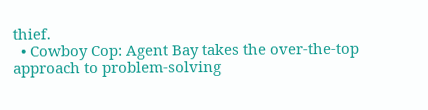thief.
  • Cowboy Cop: Agent Bay takes the over-the-top approach to problem-solving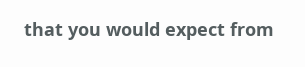that you would expect from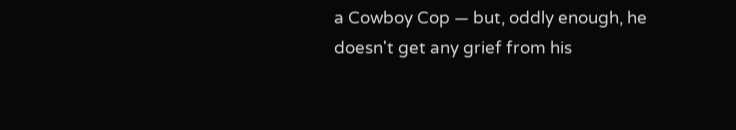a Cowboy Cop — but, oddly enough, he doesn't get any grief from his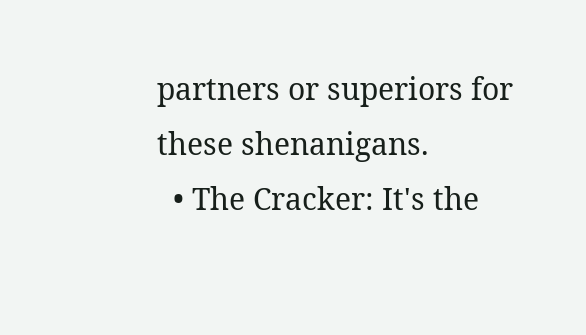partners or superiors for these shenanigans.
  • The Cracker: It's the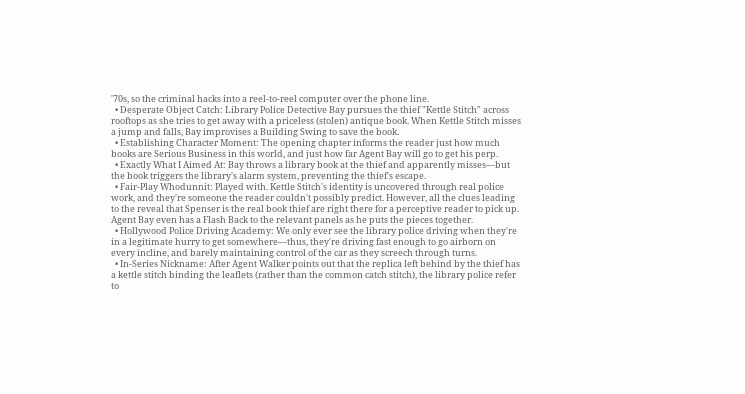'70s, so the criminal hacks into a reel-to-reel computer over the phone line.
  • Desperate Object Catch: Library Police Detective Bay pursues the thief "Kettle Stitch" across rooftops as she tries to get away with a priceless (stolen) antique book. When Kettle Stitch misses a jump and falls, Bay improvises a Building Swing to save the book.
  • Establishing Character Moment: The opening chapter informs the reader just how much books are Serious Business in this world, and just how far Agent Bay will go to get his perp.
  • Exactly What I Aimed At: Bay throws a library book at the thief and apparently misses—but the book triggers the library's alarm system, preventing the thief's escape.
  • Fair-Play Whodunnit: Played with. Kettle Stitch's identity is uncovered through real police work, and they're someone the reader couldn't possibly predict. However, all the clues leading to the reveal that Spenser is the real book thief are right there for a perceptive reader to pick up. Agent Bay even has a Flash Back to the relevant panels as he puts the pieces together.
  • Hollywood Police Driving Academy: We only ever see the library police driving when they're in a legitimate hurry to get somewhere—thus, they're driving fast enough to go airborn on every incline, and barely maintaining control of the car as they screech through turns.
  • In-Series Nickname: After Agent Walker points out that the replica left behind by the thief has a kettle stitch binding the leaflets (rather than the common catch stitch), the library police refer to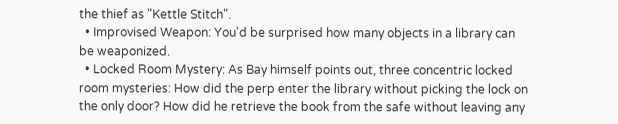the thief as "Kettle Stitch".
  • Improvised Weapon: You'd be surprised how many objects in a library can be weaponized.
  • Locked Room Mystery: As Bay himself points out, three concentric locked room mysteries: How did the perp enter the library without picking the lock on the only door? How did he retrieve the book from the safe without leaving any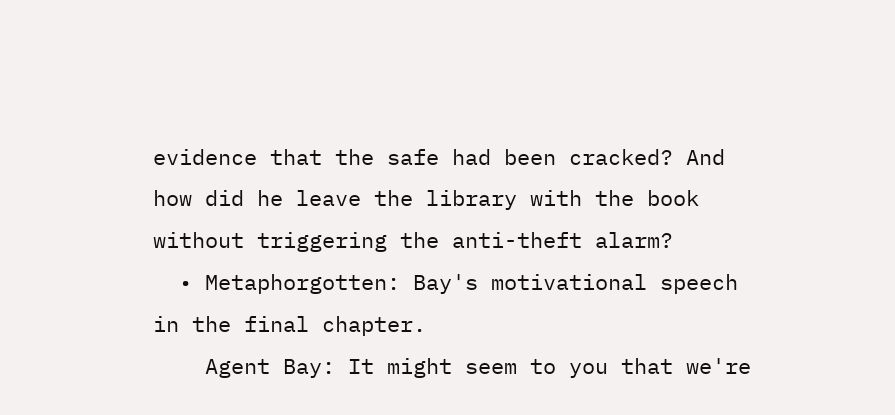evidence that the safe had been cracked? And how did he leave the library with the book without triggering the anti-theft alarm?
  • Metaphorgotten: Bay's motivational speech in the final chapter.
    Agent Bay: It might seem to you that we're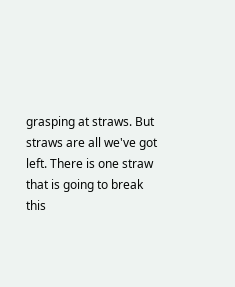grasping at straws. But straws are all we've got left. There is one straw that is going to break this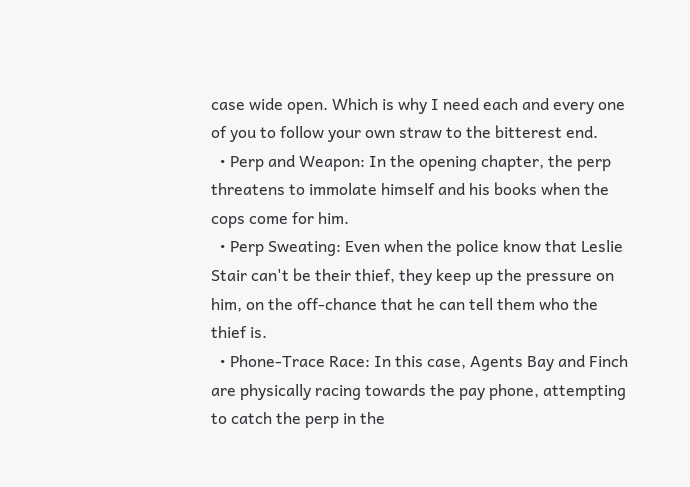case wide open. Which is why I need each and every one of you to follow your own straw to the bitterest end.
  • Perp and Weapon: In the opening chapter, the perp threatens to immolate himself and his books when the cops come for him.
  • Perp Sweating: Even when the police know that Leslie Stair can't be their thief, they keep up the pressure on him, on the off-chance that he can tell them who the thief is.
  • Phone-Trace Race: In this case, Agents Bay and Finch are physically racing towards the pay phone, attempting to catch the perp in the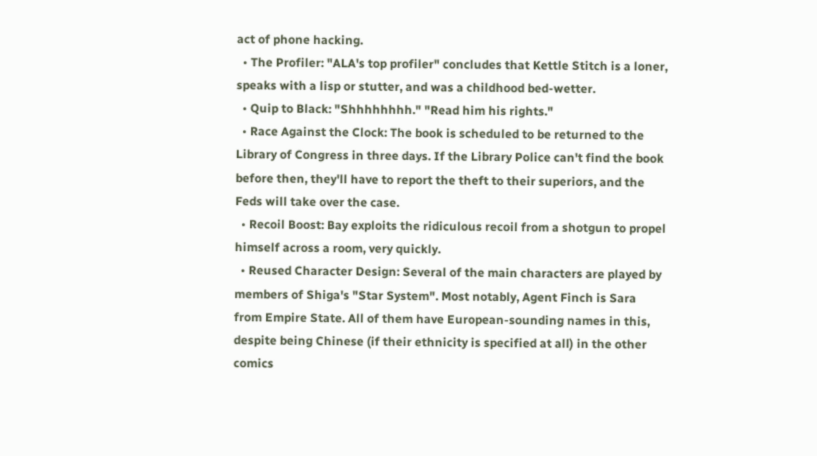act of phone hacking.
  • The Profiler: "ALA's top profiler" concludes that Kettle Stitch is a loner, speaks with a lisp or stutter, and was a childhood bed-wetter.
  • Quip to Black: "Shhhhhhhh." "Read him his rights."
  • Race Against the Clock: The book is scheduled to be returned to the Library of Congress in three days. If the Library Police can't find the book before then, they'll have to report the theft to their superiors, and the Feds will take over the case.
  • Recoil Boost: Bay exploits the ridiculous recoil from a shotgun to propel himself across a room, very quickly.
  • Reused Character Design: Several of the main characters are played by members of Shiga's "Star System". Most notably, Agent Finch is Sara from Empire State. All of them have European-sounding names in this, despite being Chinese (if their ethnicity is specified at all) in the other comics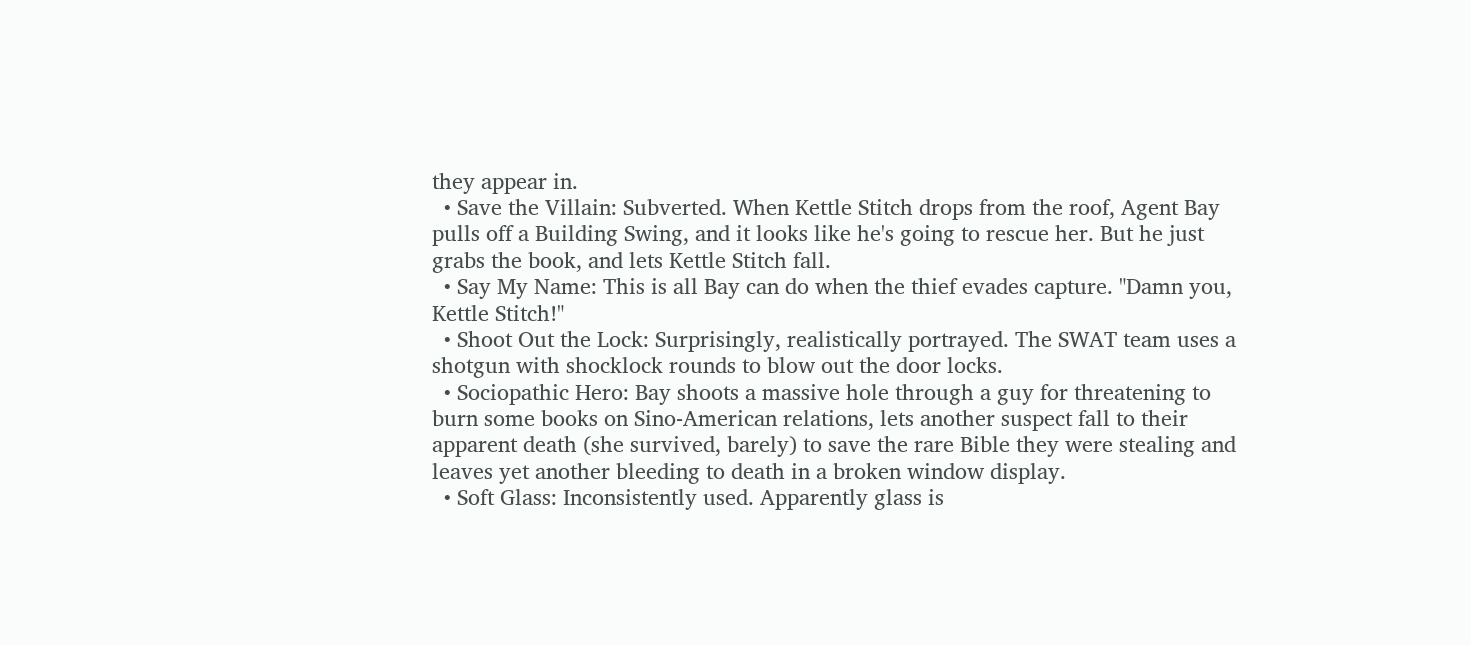they appear in.
  • Save the Villain: Subverted. When Kettle Stitch drops from the roof, Agent Bay pulls off a Building Swing, and it looks like he's going to rescue her. But he just grabs the book, and lets Kettle Stitch fall.
  • Say My Name: This is all Bay can do when the thief evades capture. "Damn you, Kettle Stitch!"
  • Shoot Out the Lock: Surprisingly, realistically portrayed. The SWAT team uses a shotgun with shocklock rounds to blow out the door locks.
  • Sociopathic Hero: Bay shoots a massive hole through a guy for threatening to burn some books on Sino-American relations, lets another suspect fall to their apparent death (she survived, barely) to save the rare Bible they were stealing and leaves yet another bleeding to death in a broken window display.
  • Soft Glass: Inconsistently used. Apparently glass is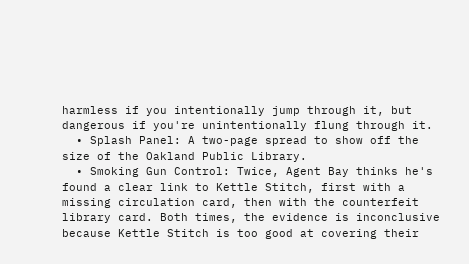harmless if you intentionally jump through it, but dangerous if you're unintentionally flung through it.
  • Splash Panel: A two-page spread to show off the size of the Oakland Public Library.
  • Smoking Gun Control: Twice, Agent Bay thinks he's found a clear link to Kettle Stitch, first with a missing circulation card, then with the counterfeit library card. Both times, the evidence is inconclusive because Kettle Stitch is too good at covering their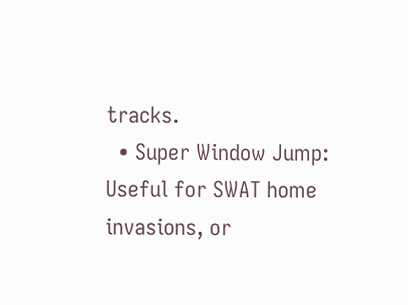tracks.
  • Super Window Jump: Useful for SWAT home invasions, or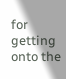for getting onto the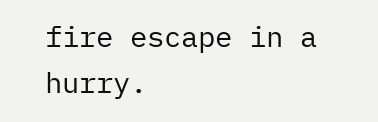fire escape in a hurry.